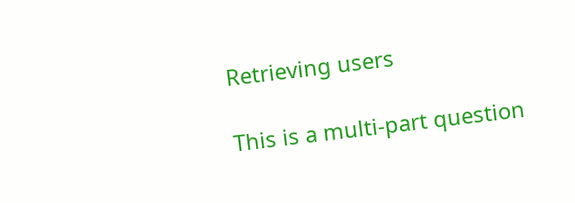Retrieving users

This is a multi-part question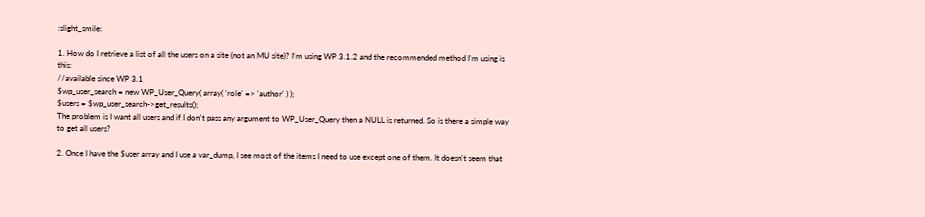:slight_smile:

1. How do I retrieve a list of all the users on a site (not an MU site)? I'm using WP 3.1.2 and the recommended method I'm using is this:
//available since WP 3.1
$wp_user_search = new WP_User_Query( array( 'role' => 'author' ) );
$users = $wp_user_search->get_results();
The problem is I want all users and if I don't pass any argument to WP_User_Query then a NULL is returned. So is there a simple way to get all users?

2. Once I have the $user array and I use a var_dump, I see most of the items I need to use except one of them. It doesn't seem that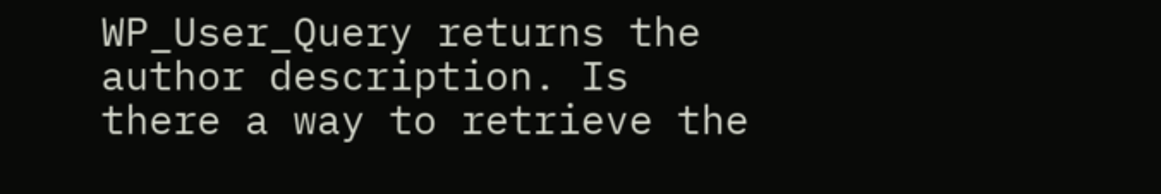WP_User_Query returns the author description. Is there a way to retrieve the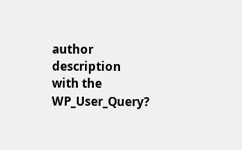author description with the WP_User_Query?